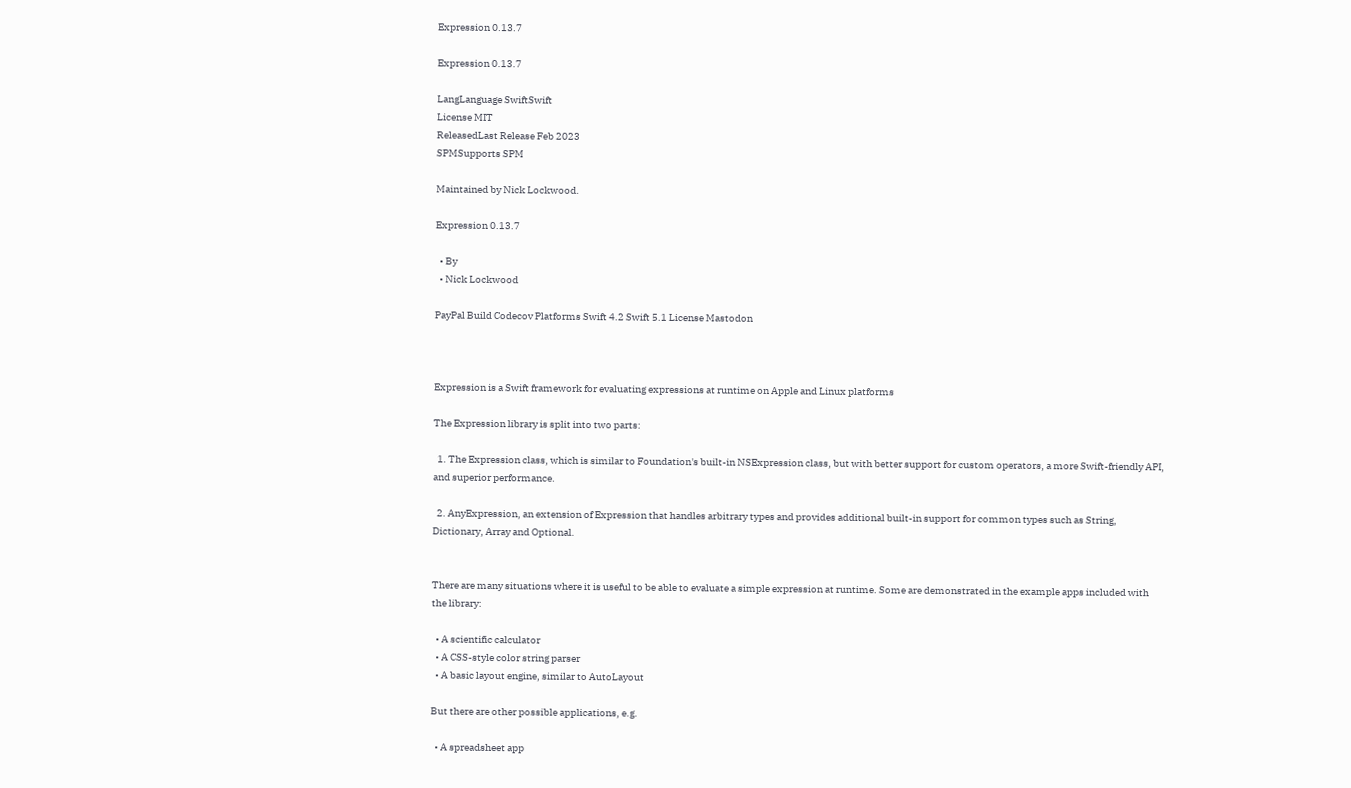Expression 0.13.7

Expression 0.13.7

LangLanguage SwiftSwift
License MIT
ReleasedLast Release Feb 2023
SPMSupports SPM

Maintained by Nick Lockwood.

Expression 0.13.7

  • By
  • Nick Lockwood

PayPal Build Codecov Platforms Swift 4.2 Swift 5.1 License Mastodon



Expression is a Swift framework for evaluating expressions at runtime on Apple and Linux platforms

The Expression library is split into two parts:

  1. The Expression class, which is similar to Foundation's built-in NSExpression class, but with better support for custom operators, a more Swift-friendly API, and superior performance.

  2. AnyExpression, an extension of Expression that handles arbitrary types and provides additional built-in support for common types such as String, Dictionary, Array and Optional.


There are many situations where it is useful to be able to evaluate a simple expression at runtime. Some are demonstrated in the example apps included with the library:

  • A scientific calculator
  • A CSS-style color string parser
  • A basic layout engine, similar to AutoLayout

But there are other possible applications, e.g.

  • A spreadsheet app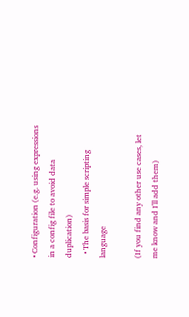• Configuration (e.g. using expressions in a config file to avoid data duplication)
  • The basis for simple scripting language

(If you find any other use cases, let me know and I'll add them)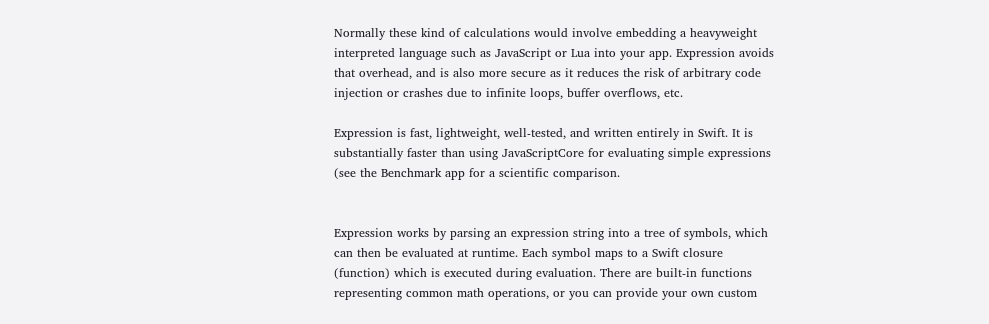Normally these kind of calculations would involve embedding a heavyweight interpreted language such as JavaScript or Lua into your app. Expression avoids that overhead, and is also more secure as it reduces the risk of arbitrary code injection or crashes due to infinite loops, buffer overflows, etc.

Expression is fast, lightweight, well-tested, and written entirely in Swift. It is substantially faster than using JavaScriptCore for evaluating simple expressions (see the Benchmark app for a scientific comparison.


Expression works by parsing an expression string into a tree of symbols, which can then be evaluated at runtime. Each symbol maps to a Swift closure (function) which is executed during evaluation. There are built-in functions representing common math operations, or you can provide your own custom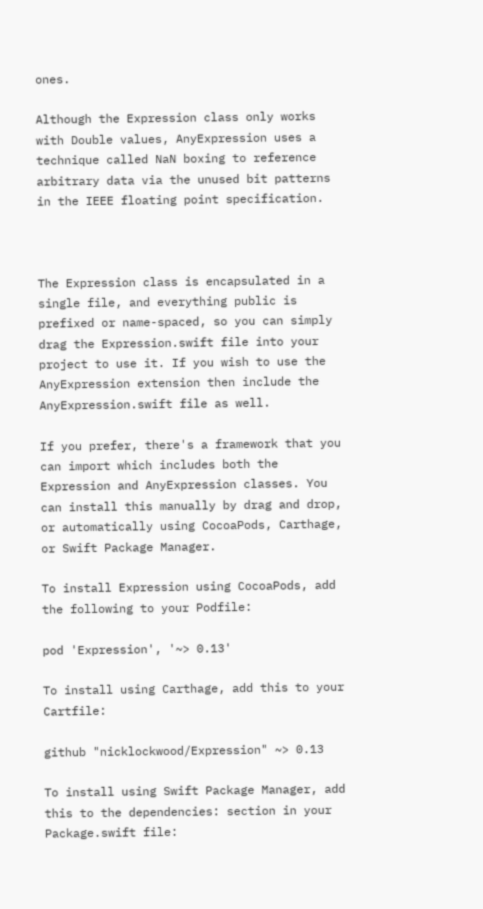ones.

Although the Expression class only works with Double values, AnyExpression uses a technique called NaN boxing to reference arbitrary data via the unused bit patterns in the IEEE floating point specification.



The Expression class is encapsulated in a single file, and everything public is prefixed or name-spaced, so you can simply drag the Expression.swift file into your project to use it. If you wish to use the AnyExpression extension then include the AnyExpression.swift file as well.

If you prefer, there's a framework that you can import which includes both the Expression and AnyExpression classes. You can install this manually by drag and drop, or automatically using CocoaPods, Carthage, or Swift Package Manager.

To install Expression using CocoaPods, add the following to your Podfile:

pod 'Expression', '~> 0.13'

To install using Carthage, add this to your Cartfile:

github "nicklockwood/Expression" ~> 0.13

To install using Swift Package Manager, add this to the dependencies: section in your Package.swift file: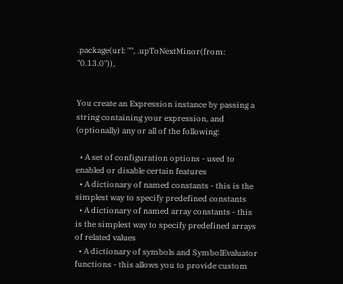.package(url: "", .upToNextMinor(from: "0.13.0")),


You create an Expression instance by passing a string containing your expression, and (optionally) any or all of the following:

  • A set of configuration options - used to enabled or disable certain features
  • A dictionary of named constants - this is the simplest way to specify predefined constants
  • A dictionary of named array constants - this is the simplest way to specify predefined arrays of related values
  • A dictionary of symbols and SymbolEvaluator functions - this allows you to provide custom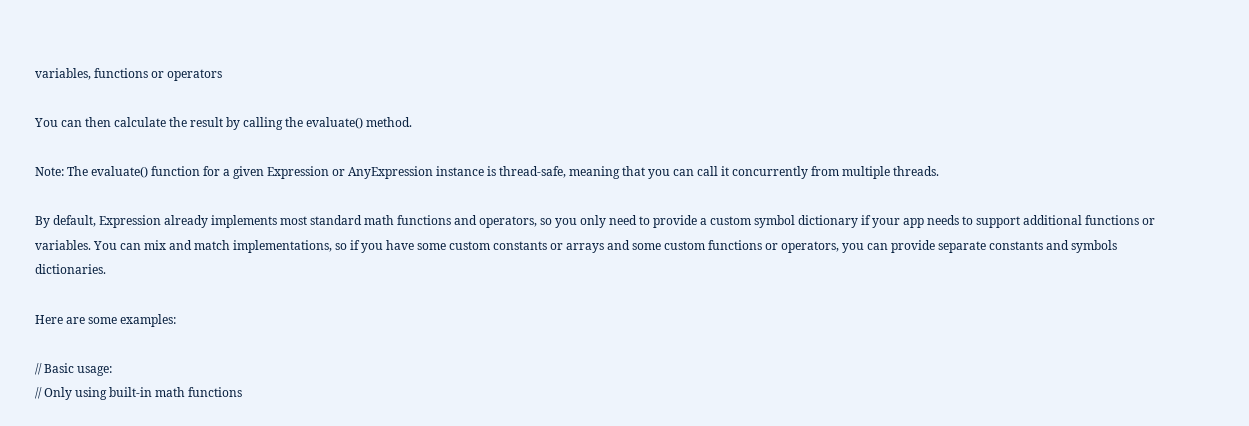variables, functions or operators

You can then calculate the result by calling the evaluate() method.

Note: The evaluate() function for a given Expression or AnyExpression instance is thread-safe, meaning that you can call it concurrently from multiple threads.

By default, Expression already implements most standard math functions and operators, so you only need to provide a custom symbol dictionary if your app needs to support additional functions or variables. You can mix and match implementations, so if you have some custom constants or arrays and some custom functions or operators, you can provide separate constants and symbols dictionaries.

Here are some examples:

// Basic usage:
// Only using built-in math functions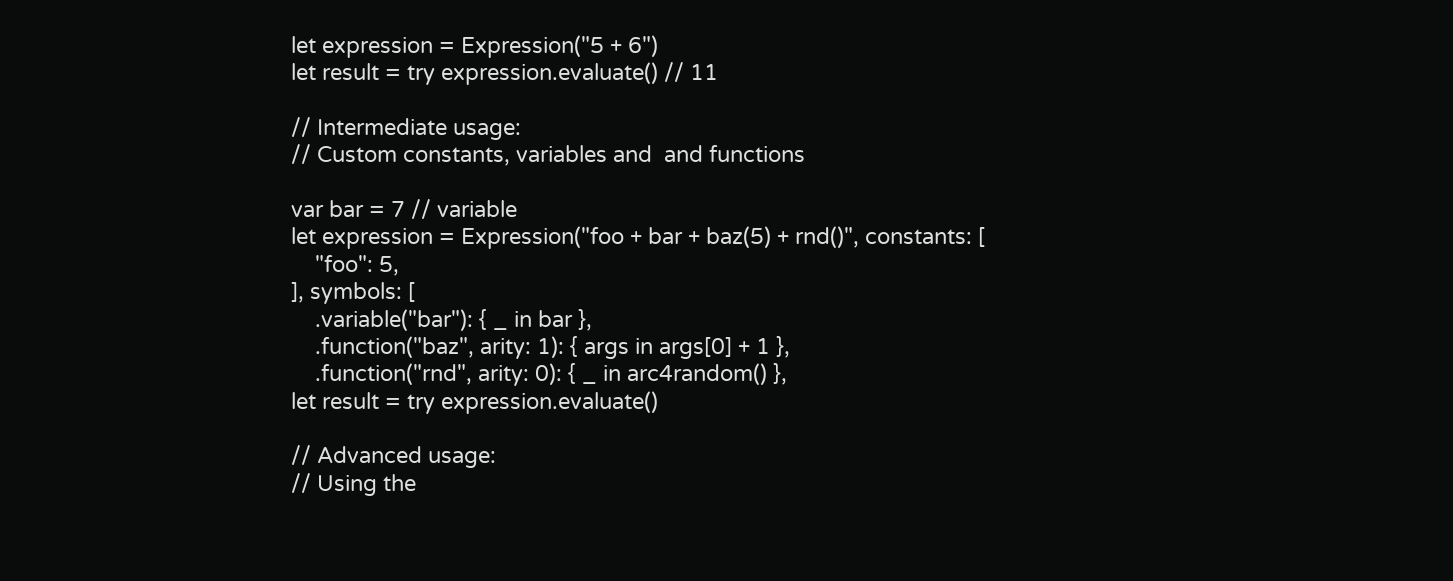let expression = Expression("5 + 6")
let result = try expression.evaluate() // 11

// Intermediate usage:
// Custom constants, variables and  and functions

var bar = 7 // variable
let expression = Expression("foo + bar + baz(5) + rnd()", constants: [
    "foo": 5,
], symbols: [
    .variable("bar"): { _ in bar },
    .function("baz", arity: 1): { args in args[0] + 1 },
    .function("rnd", arity: 0): { _ in arc4random() },
let result = try expression.evaluate()

// Advanced usage:
// Using the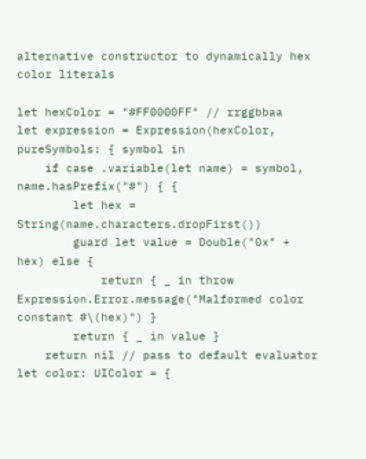alternative constructor to dynamically hex color literals

let hexColor = "#FF0000FF" // rrggbbaa
let expression = Expression(hexColor, pureSymbols: { symbol in
    if case .variable(let name) = symbol, name.hasPrefix("#") { {
        let hex = String(name.characters.dropFirst())
        guard let value = Double("0x" + hex) else {
            return { _ in throw Expression.Error.message("Malformed color constant #\(hex)") }
        return { _ in value }
    return nil // pass to default evaluator
let color: UIColor = {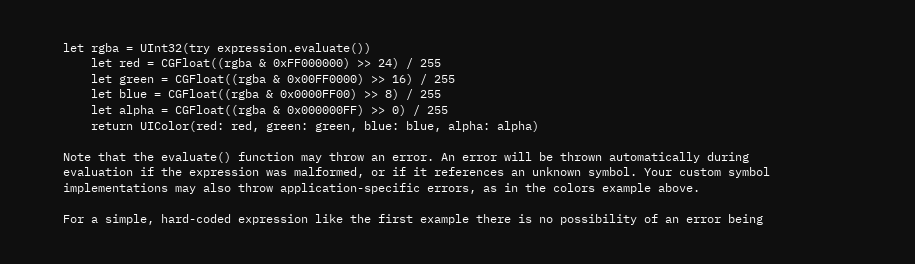let rgba = UInt32(try expression.evaluate())
    let red = CGFloat((rgba & 0xFF000000) >> 24) / 255
    let green = CGFloat((rgba & 0x00FF0000) >> 16) / 255
    let blue = CGFloat((rgba & 0x0000FF00) >> 8) / 255
    let alpha = CGFloat((rgba & 0x000000FF) >> 0) / 255
    return UIColor(red: red, green: green, blue: blue, alpha: alpha)

Note that the evaluate() function may throw an error. An error will be thrown automatically during evaluation if the expression was malformed, or if it references an unknown symbol. Your custom symbol implementations may also throw application-specific errors, as in the colors example above.

For a simple, hard-coded expression like the first example there is no possibility of an error being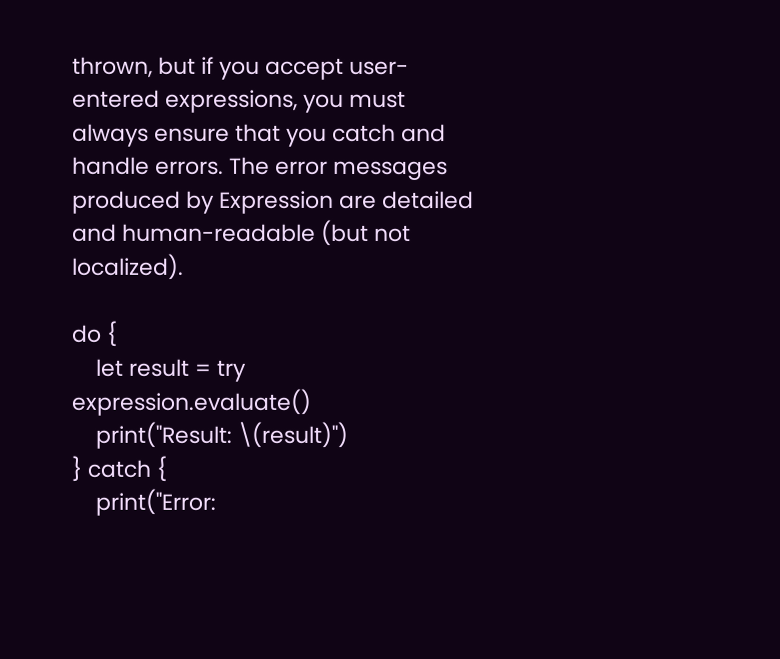thrown, but if you accept user-entered expressions, you must always ensure that you catch and handle errors. The error messages produced by Expression are detailed and human-readable (but not localized).

do {
    let result = try expression.evaluate()
    print("Result: \(result)")
} catch {
    print("Error: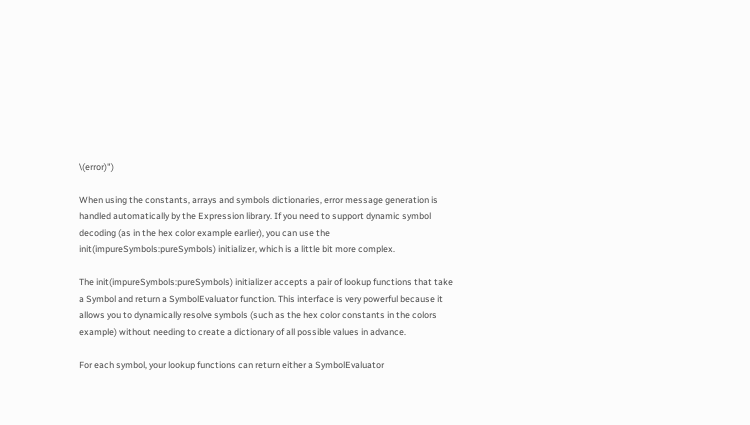\(error)")

When using the constants, arrays and symbols dictionaries, error message generation is handled automatically by the Expression library. If you need to support dynamic symbol decoding (as in the hex color example earlier), you can use the init(impureSymbols:pureSymbols) initializer, which is a little bit more complex.

The init(impureSymbols:pureSymbols) initializer accepts a pair of lookup functions that take a Symbol and return a SymbolEvaluator function. This interface is very powerful because it allows you to dynamically resolve symbols (such as the hex color constants in the colors example) without needing to create a dictionary of all possible values in advance.

For each symbol, your lookup functions can return either a SymbolEvaluator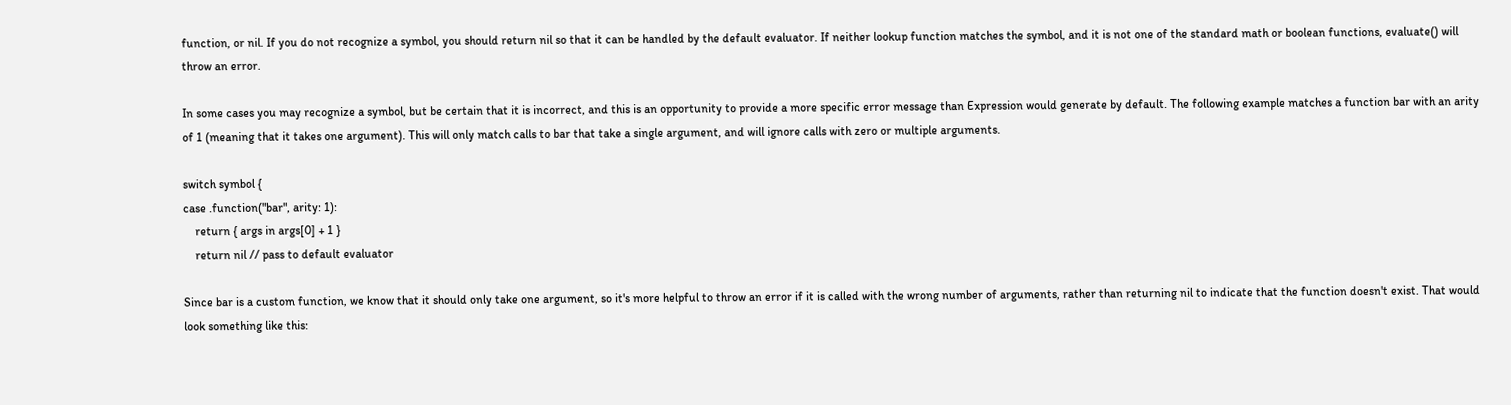function, or nil. If you do not recognize a symbol, you should return nil so that it can be handled by the default evaluator. If neither lookup function matches the symbol, and it is not one of the standard math or boolean functions, evaluate() will throw an error.

In some cases you may recognize a symbol, but be certain that it is incorrect, and this is an opportunity to provide a more specific error message than Expression would generate by default. The following example matches a function bar with an arity of 1 (meaning that it takes one argument). This will only match calls to bar that take a single argument, and will ignore calls with zero or multiple arguments.

switch symbol {
case .function("bar", arity: 1):
    return { args in args[0] + 1 }
    return nil // pass to default evaluator

Since bar is a custom function, we know that it should only take one argument, so it's more helpful to throw an error if it is called with the wrong number of arguments, rather than returning nil to indicate that the function doesn't exist. That would look something like this: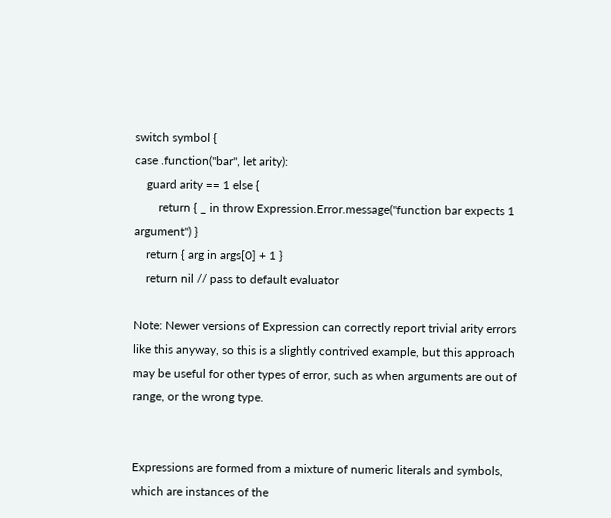switch symbol {
case .function("bar", let arity):
    guard arity == 1 else {
        return { _ in throw Expression.Error.message("function bar expects 1 argument") }
    return { arg in args[0] + 1 }
    return nil // pass to default evaluator

Note: Newer versions of Expression can correctly report trivial arity errors like this anyway, so this is a slightly contrived example, but this approach may be useful for other types of error, such as when arguments are out of range, or the wrong type.


Expressions are formed from a mixture of numeric literals and symbols, which are instances of the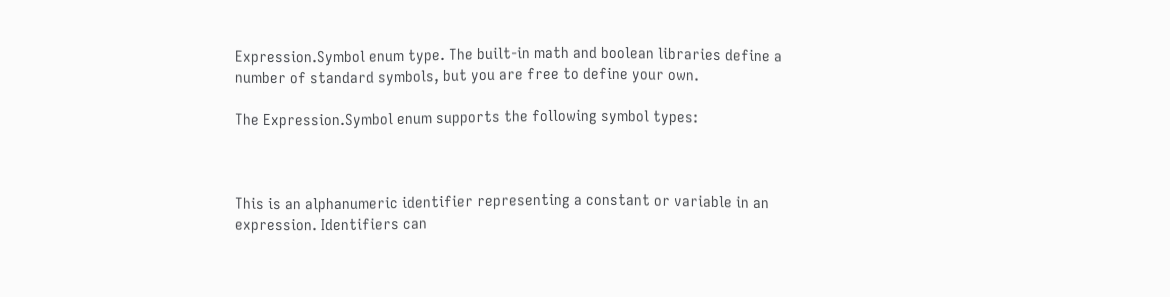Expression.Symbol enum type. The built-in math and boolean libraries define a number of standard symbols, but you are free to define your own.

The Expression.Symbol enum supports the following symbol types:



This is an alphanumeric identifier representing a constant or variable in an expression. Identifiers can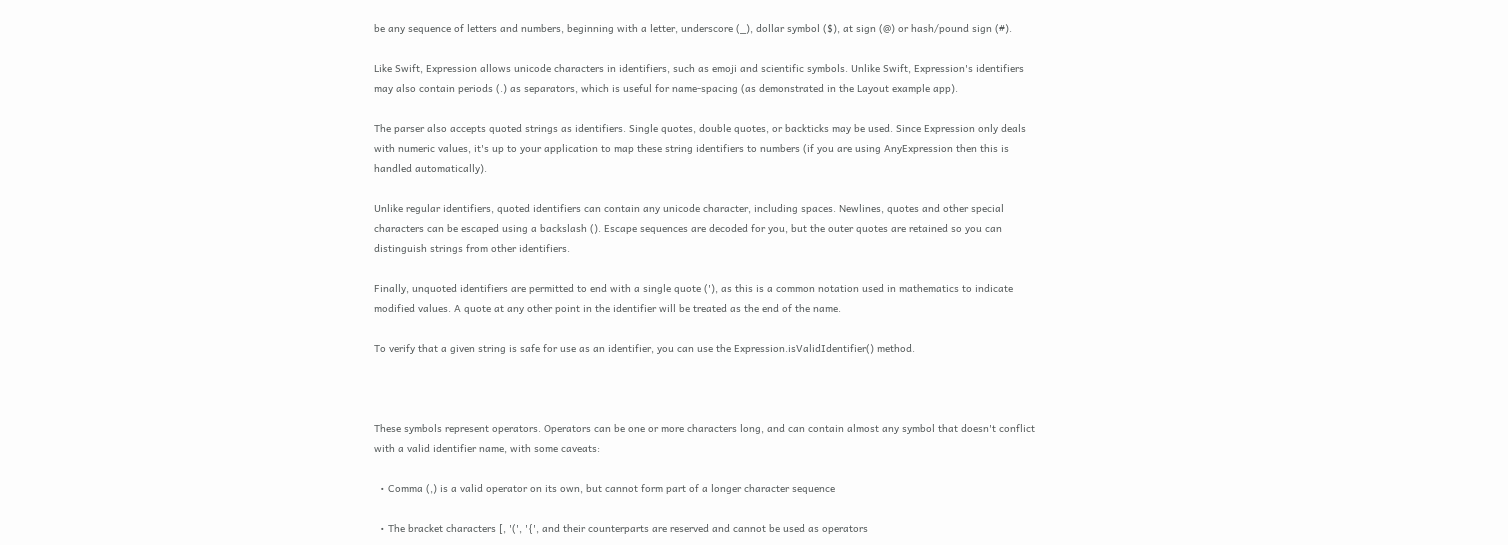be any sequence of letters and numbers, beginning with a letter, underscore (_), dollar symbol ($), at sign (@) or hash/pound sign (#).

Like Swift, Expression allows unicode characters in identifiers, such as emoji and scientific symbols. Unlike Swift, Expression's identifiers may also contain periods (.) as separators, which is useful for name-spacing (as demonstrated in the Layout example app).

The parser also accepts quoted strings as identifiers. Single quotes, double quotes, or backticks may be used. Since Expression only deals with numeric values, it's up to your application to map these string identifiers to numbers (if you are using AnyExpression then this is handled automatically).

Unlike regular identifiers, quoted identifiers can contain any unicode character, including spaces. Newlines, quotes and other special characters can be escaped using a backslash (). Escape sequences are decoded for you, but the outer quotes are retained so you can distinguish strings from other identifiers.

Finally, unquoted identifiers are permitted to end with a single quote ('), as this is a common notation used in mathematics to indicate modified values. A quote at any other point in the identifier will be treated as the end of the name.

To verify that a given string is safe for use as an identifier, you can use the Expression.isValidIdentifier() method.



These symbols represent operators. Operators can be one or more characters long, and can contain almost any symbol that doesn't conflict with a valid identifier name, with some caveats:

  • Comma (,) is a valid operator on its own, but cannot form part of a longer character sequence

  • The bracket characters [, '(', '{', and their counterparts are reserved and cannot be used as operators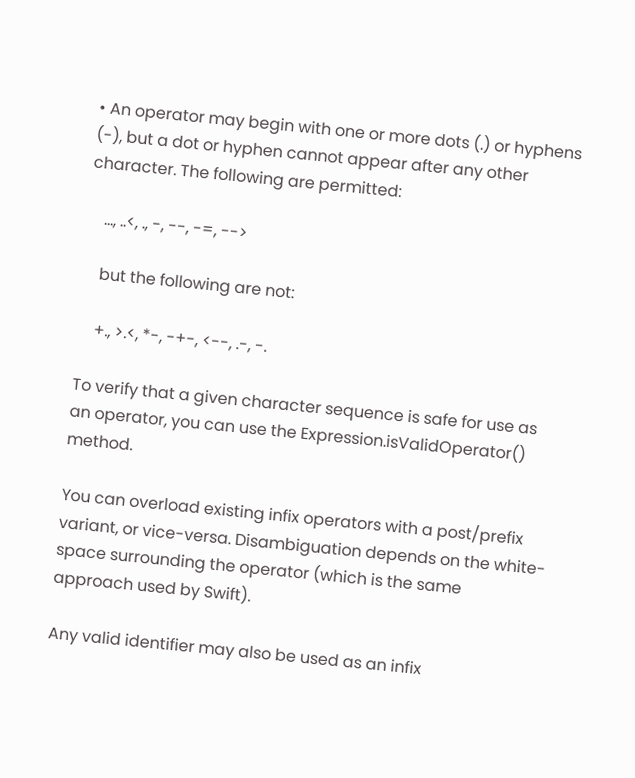• An operator may begin with one or more dots (.) or hyphens (-), but a dot or hyphen cannot appear after any other character. The following are permitted:

    ..., ..<, ., -, --, -=, -->

    but the following are not:

    +., >.<, *-, -+-, <--, .-, -.

To verify that a given character sequence is safe for use as an operator, you can use the Expression.isValidOperator() method.

You can overload existing infix operators with a post/prefix variant, or vice-versa. Disambiguation depends on the white-space surrounding the operator (which is the same approach used by Swift).

Any valid identifier may also be used as an infix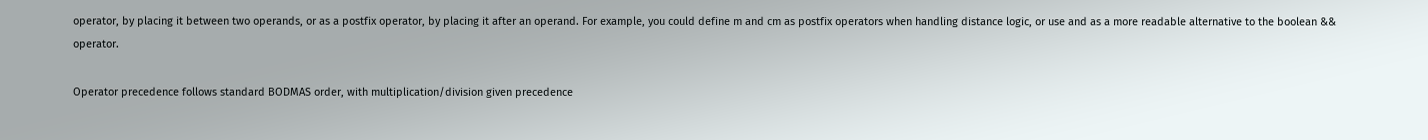operator, by placing it between two operands, or as a postfix operator, by placing it after an operand. For example, you could define m and cm as postfix operators when handling distance logic, or use and as a more readable alternative to the boolean && operator.

Operator precedence follows standard BODMAS order, with multiplication/division given precedence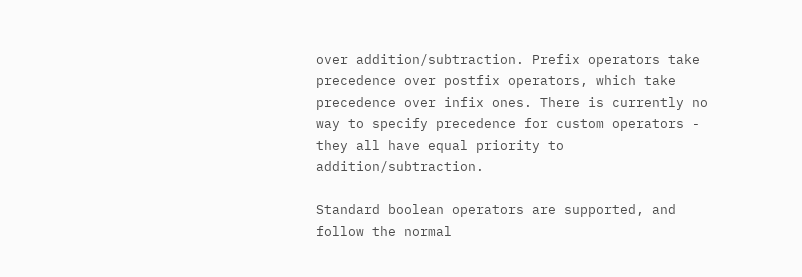over addition/subtraction. Prefix operators take precedence over postfix operators, which take precedence over infix ones. There is currently no way to specify precedence for custom operators - they all have equal priority to addition/subtraction.

Standard boolean operators are supported, and follow the normal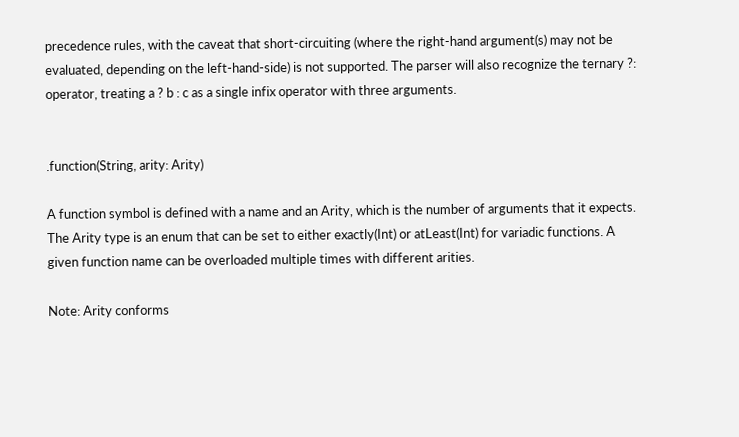precedence rules, with the caveat that short-circuiting (where the right-hand argument(s) may not be evaluated, depending on the left-hand-side) is not supported. The parser will also recognize the ternary ?: operator, treating a ? b : c as a single infix operator with three arguments.


.function(String, arity: Arity)

A function symbol is defined with a name and an Arity, which is the number of arguments that it expects. The Arity type is an enum that can be set to either exactly(Int) or atLeast(Int) for variadic functions. A given function name can be overloaded multiple times with different arities.

Note: Arity conforms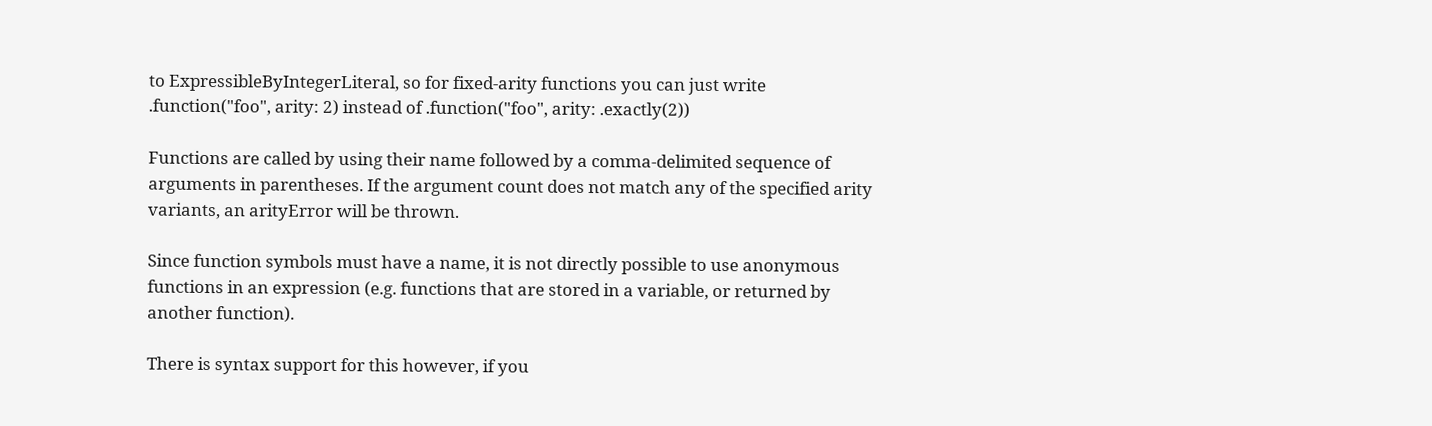to ExpressibleByIntegerLiteral, so for fixed-arity functions you can just write .function("foo", arity: 2) instead of .function("foo", arity: .exactly(2))

Functions are called by using their name followed by a comma-delimited sequence of arguments in parentheses. If the argument count does not match any of the specified arity variants, an arityError will be thrown.

Since function symbols must have a name, it is not directly possible to use anonymous functions in an expression (e.g. functions that are stored in a variable, or returned by another function).

There is syntax support for this however, if you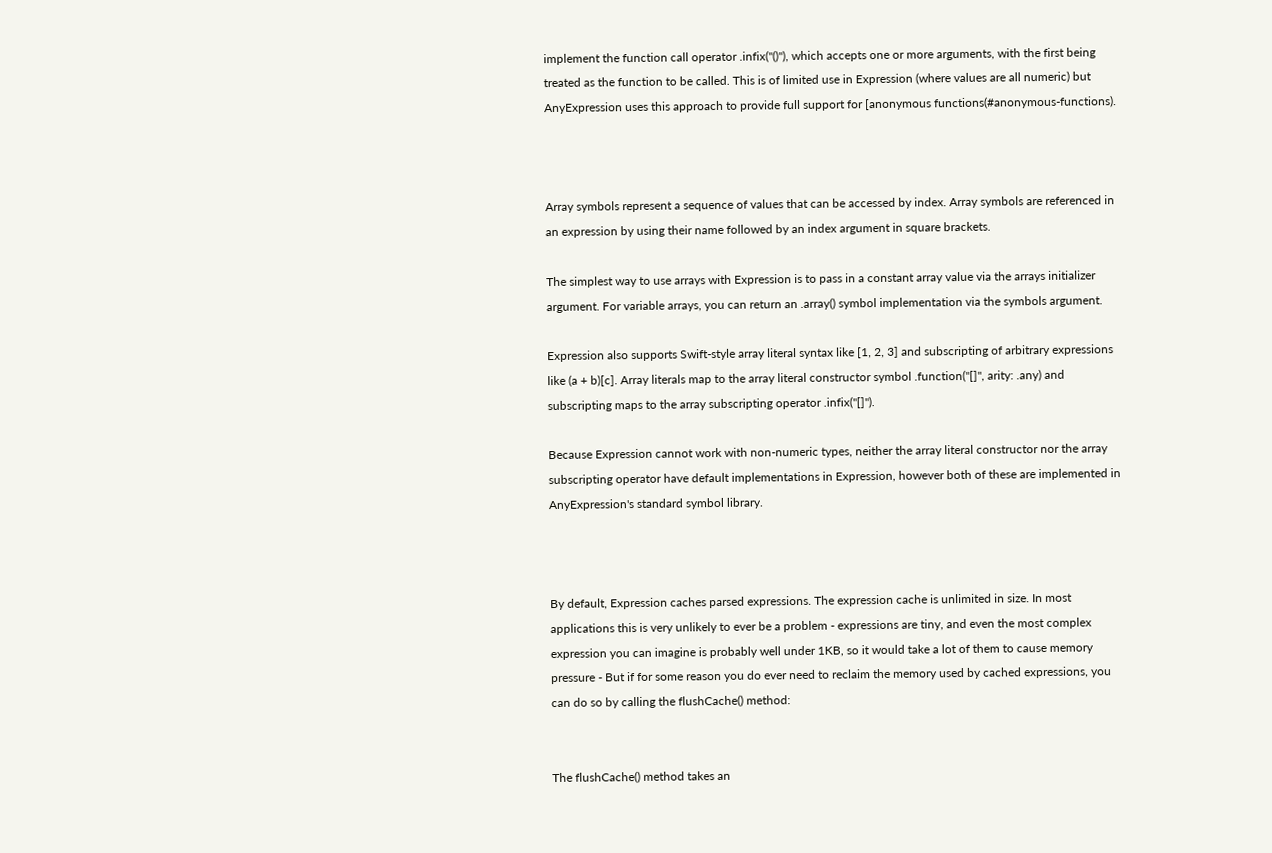implement the function call operator .infix("()"), which accepts one or more arguments, with the first being treated as the function to be called. This is of limited use in Expression (where values are all numeric) but AnyExpression uses this approach to provide full support for [anonymous functions(#anonymous-functions).



Array symbols represent a sequence of values that can be accessed by index. Array symbols are referenced in an expression by using their name followed by an index argument in square brackets.

The simplest way to use arrays with Expression is to pass in a constant array value via the arrays initializer argument. For variable arrays, you can return an .array() symbol implementation via the symbols argument.

Expression also supports Swift-style array literal syntax like [1, 2, 3] and subscripting of arbitrary expressions like (a + b)[c]. Array literals map to the array literal constructor symbol .function("[]", arity: .any) and subscripting maps to the array subscripting operator .infix("[]").

Because Expression cannot work with non-numeric types, neither the array literal constructor nor the array subscripting operator have default implementations in Expression, however both of these are implemented in AnyExpression's standard symbol library.



By default, Expression caches parsed expressions. The expression cache is unlimited in size. In most applications this is very unlikely to ever be a problem - expressions are tiny, and even the most complex expression you can imagine is probably well under 1KB, so it would take a lot of them to cause memory pressure - But if for some reason you do ever need to reclaim the memory used by cached expressions, you can do so by calling the flushCache() method:


The flushCache() method takes an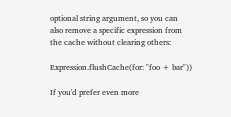optional string argument, so you can also remove a specific expression from the cache without clearing others:

Expression.flushCache(for: "foo + bar"))

If you'd prefer even more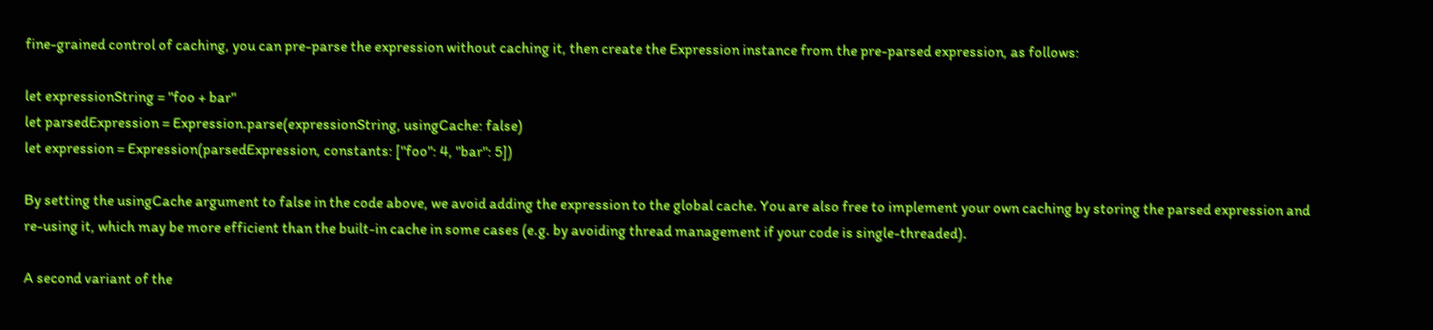fine-grained control of caching, you can pre-parse the expression without caching it, then create the Expression instance from the pre-parsed expression, as follows:

let expressionString = "foo + bar"
let parsedExpression = Expression.parse(expressionString, usingCache: false)
let expression = Expression(parsedExpression, constants: ["foo": 4, "bar": 5])

By setting the usingCache argument to false in the code above, we avoid adding the expression to the global cache. You are also free to implement your own caching by storing the parsed expression and re-using it, which may be more efficient than the built-in cache in some cases (e.g. by avoiding thread management if your code is single-threaded).

A second variant of the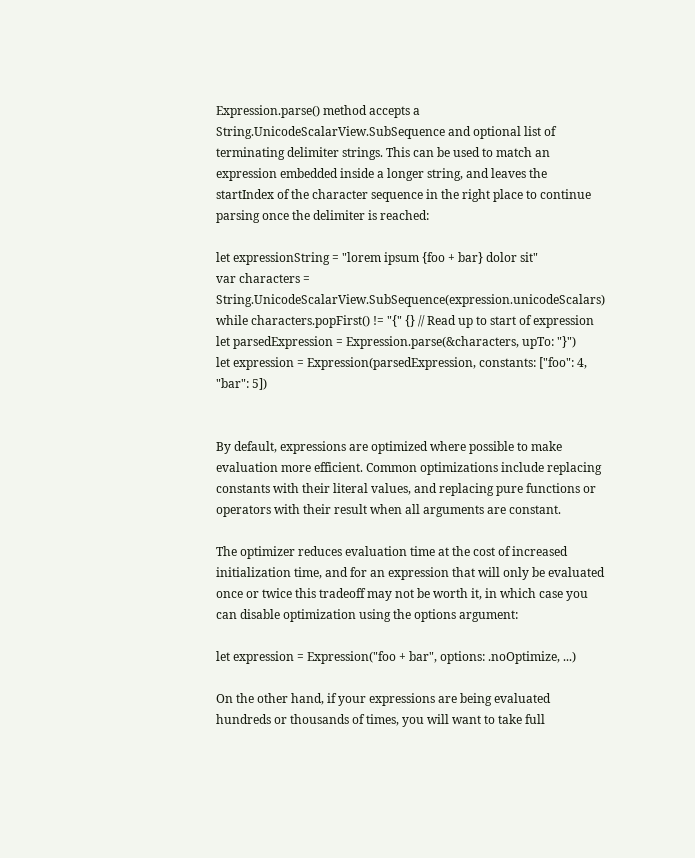Expression.parse() method accepts a String.UnicodeScalarView.SubSequence and optional list of terminating delimiter strings. This can be used to match an expression embedded inside a longer string, and leaves the startIndex of the character sequence in the right place to continue parsing once the delimiter is reached:

let expressionString = "lorem ipsum {foo + bar} dolor sit"
var characters = String.UnicodeScalarView.SubSequence(expression.unicodeScalars)
while characters.popFirst() != "{" {} // Read up to start of expression
let parsedExpression = Expression.parse(&characters, upTo: "}")
let expression = Expression(parsedExpression, constants: ["foo": 4, "bar": 5])


By default, expressions are optimized where possible to make evaluation more efficient. Common optimizations include replacing constants with their literal values, and replacing pure functions or operators with their result when all arguments are constant.

The optimizer reduces evaluation time at the cost of increased initialization time, and for an expression that will only be evaluated once or twice this tradeoff may not be worth it, in which case you can disable optimization using the options argument:

let expression = Expression("foo + bar", options: .noOptimize, ...)

On the other hand, if your expressions are being evaluated hundreds or thousands of times, you will want to take full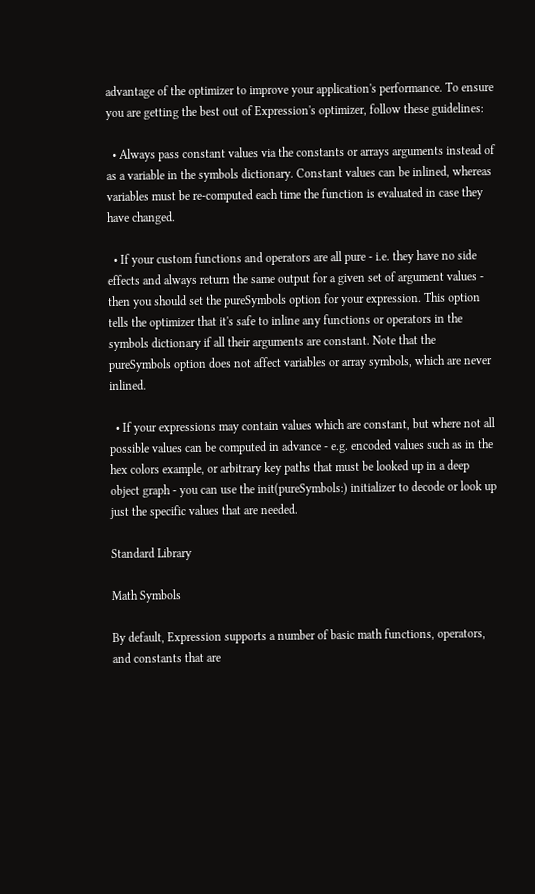advantage of the optimizer to improve your application's performance. To ensure you are getting the best out of Expression's optimizer, follow these guidelines:

  • Always pass constant values via the constants or arrays arguments instead of as a variable in the symbols dictionary. Constant values can be inlined, whereas variables must be re-computed each time the function is evaluated in case they have changed.

  • If your custom functions and operators are all pure - i.e. they have no side effects and always return the same output for a given set of argument values - then you should set the pureSymbols option for your expression. This option tells the optimizer that it's safe to inline any functions or operators in the symbols dictionary if all their arguments are constant. Note that the pureSymbols option does not affect variables or array symbols, which are never inlined.

  • If your expressions may contain values which are constant, but where not all possible values can be computed in advance - e.g. encoded values such as in the hex colors example, or arbitrary key paths that must be looked up in a deep object graph - you can use the init(pureSymbols:) initializer to decode or look up just the specific values that are needed.

Standard Library

Math Symbols

By default, Expression supports a number of basic math functions, operators, and constants that are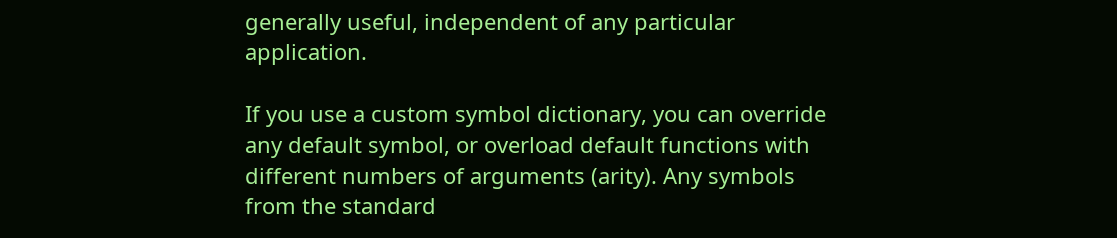generally useful, independent of any particular application.

If you use a custom symbol dictionary, you can override any default symbol, or overload default functions with different numbers of arguments (arity). Any symbols from the standard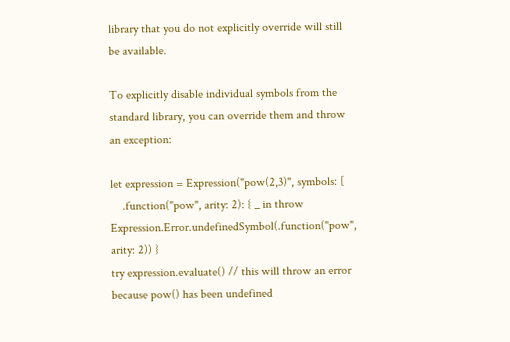library that you do not explicitly override will still be available.

To explicitly disable individual symbols from the standard library, you can override them and throw an exception:

let expression = Expression("pow(2,3)", symbols: [
    .function("pow", arity: 2): { _ in throw Expression.Error.undefinedSymbol(.function("pow", arity: 2)) }
try expression.evaluate() // this will throw an error because pow() has been undefined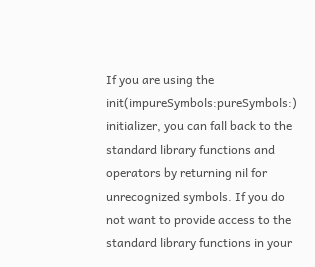If you are using the init(impureSymbols:pureSymbols:) initializer, you can fall back to the standard library functions and operators by returning nil for unrecognized symbols. If you do not want to provide access to the standard library functions in your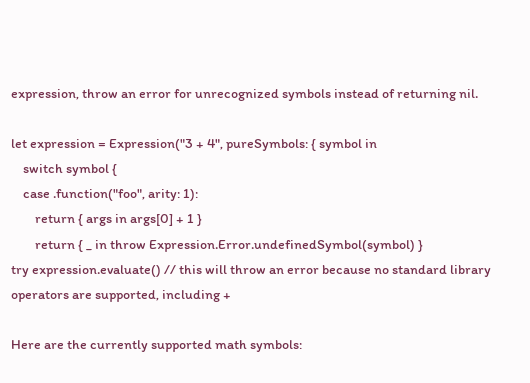expression, throw an error for unrecognized symbols instead of returning nil.

let expression = Expression("3 + 4", pureSymbols: { symbol in
    switch symbol {
    case .function("foo", arity: 1):
        return { args in args[0] + 1 }
        return { _ in throw Expression.Error.undefinedSymbol(symbol) }
try expression.evaluate() // this will throw an error because no standard library operators are supported, including +

Here are the currently supported math symbols: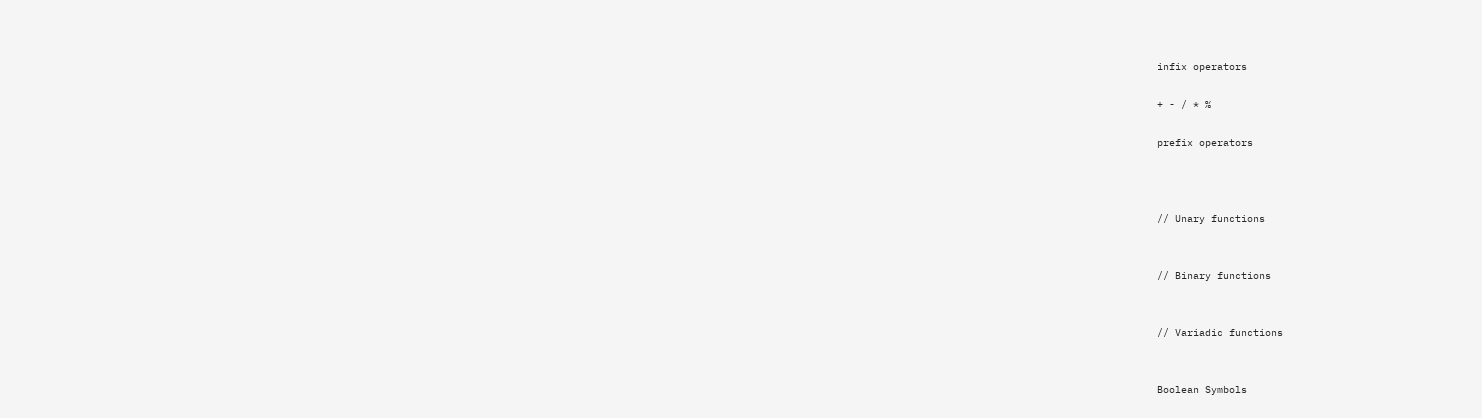infix operators

+ - / * %

prefix operators



// Unary functions


// Binary functions


// Variadic functions


Boolean Symbols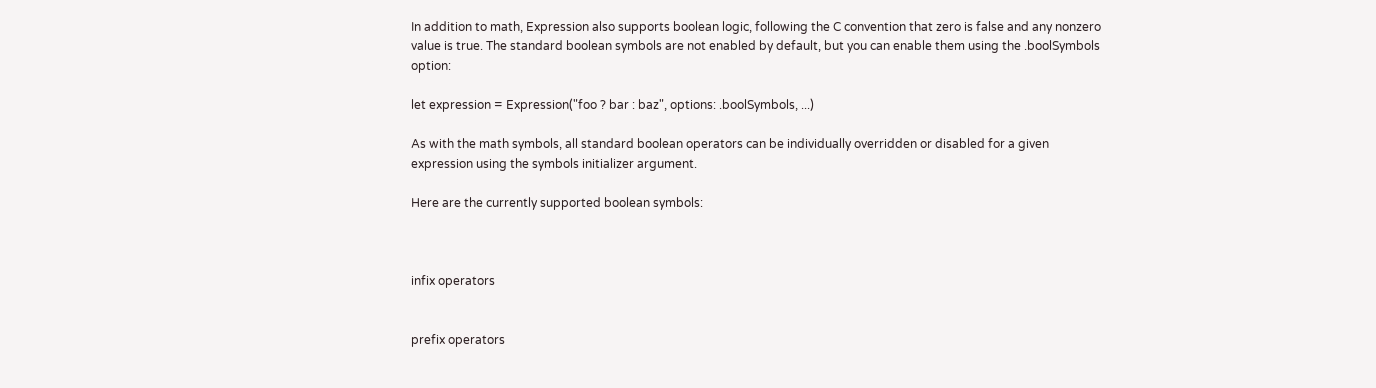In addition to math, Expression also supports boolean logic, following the C convention that zero is false and any nonzero value is true. The standard boolean symbols are not enabled by default, but you can enable them using the .boolSymbols option:

let expression = Expression("foo ? bar : baz", options: .boolSymbols, ...)

As with the math symbols, all standard boolean operators can be individually overridden or disabled for a given expression using the symbols initializer argument.

Here are the currently supported boolean symbols:



infix operators


prefix operators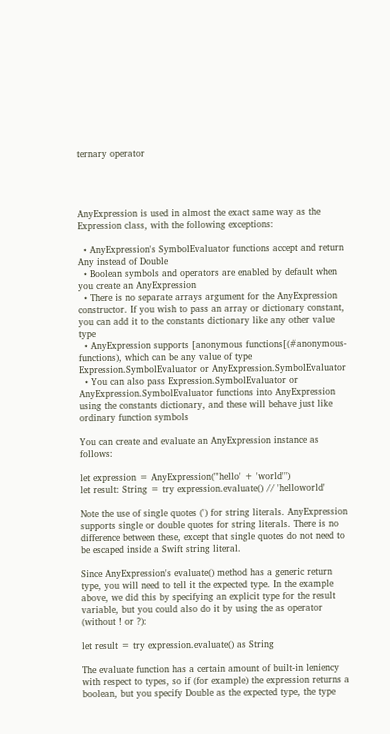ternary operator




AnyExpression is used in almost the exact same way as the Expression class, with the following exceptions:

  • AnyExpression's SymbolEvaluator functions accept and return Any instead of Double
  • Boolean symbols and operators are enabled by default when you create an AnyExpression
  • There is no separate arrays argument for the AnyExpression constructor. If you wish to pass an array or dictionary constant, you can add it to the constants dictionary like any other value type
  • AnyExpression supports [anonymous functions[(#anonymous-functions), which can be any value of type Expression.SymbolEvaluator or AnyExpression.SymbolEvaluator
  • You can also pass Expression.SymbolEvaluator or AnyExpression.SymbolEvaluator functions into AnyExpression using the constants dictionary, and these will behave just like ordinary function symbols

You can create and evaluate an AnyExpression instance as follows:

let expression = AnyExpression("'hello' + 'world'")
let result: String = try expression.evaluate() // 'helloworld'

Note the use of single quotes (') for string literals. AnyExpression supports single or double quotes for string literals. There is no difference between these, except that single quotes do not need to be escaped inside a Swift string literal.

Since AnyExpression's evaluate() method has a generic return type, you will need to tell it the expected type. In the example above, we did this by specifying an explicit type for the result variable, but you could also do it by using the as operator (without ! or ?):

let result = try expression.evaluate() as String

The evaluate function has a certain amount of built-in leniency with respect to types, so if (for example) the expression returns a boolean, but you specify Double as the expected type, the type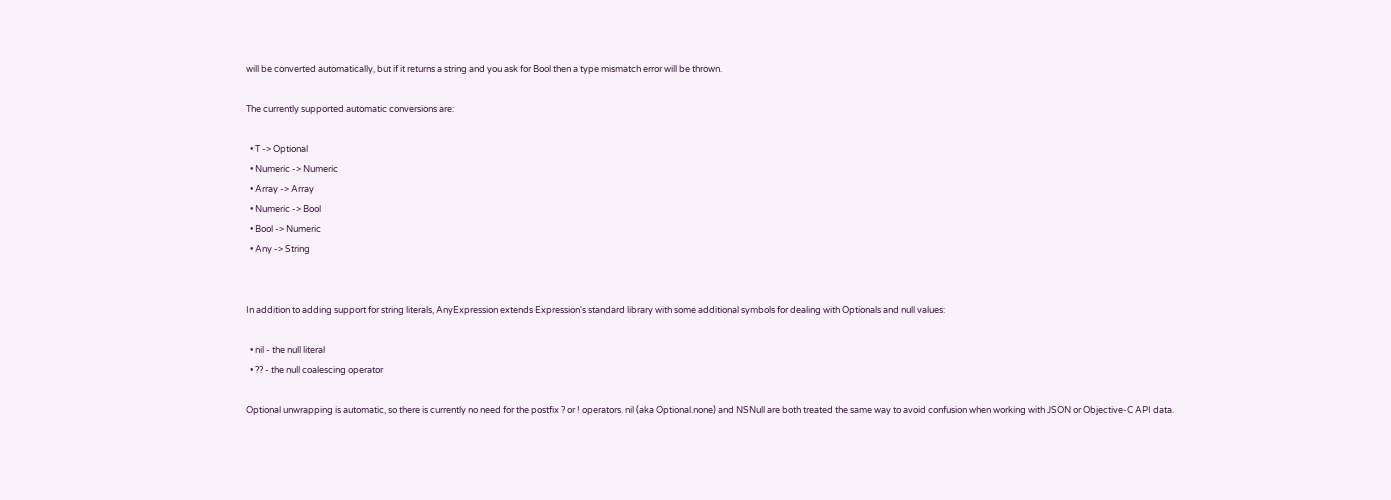will be converted automatically, but if it returns a string and you ask for Bool then a type mismatch error will be thrown.

The currently supported automatic conversions are:

  • T -> Optional
  • Numeric -> Numeric
  • Array -> Array
  • Numeric -> Bool
  • Bool -> Numeric
  • Any -> String


In addition to adding support for string literals, AnyExpression extends Expression's standard library with some additional symbols for dealing with Optionals and null values:

  • nil - the null literal
  • ?? - the null coalescing operator

Optional unwrapping is automatic, so there is currently no need for the postfix ? or ! operators. nil (aka Optional.none) and NSNull are both treated the same way to avoid confusion when working with JSON or Objective-C API data.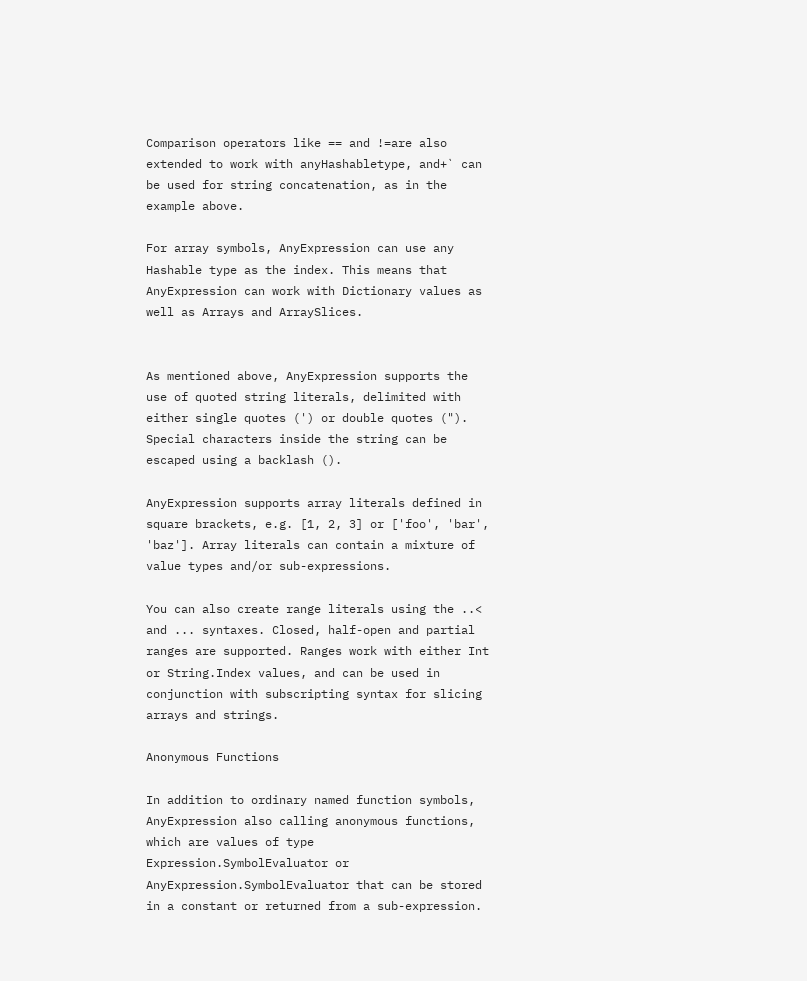Comparison operators like == and !=are also extended to work with anyHashabletype, and+` can be used for string concatenation, as in the example above.

For array symbols, AnyExpression can use any Hashable type as the index. This means that AnyExpression can work with Dictionary values as well as Arrays and ArraySlices.


As mentioned above, AnyExpression supports the use of quoted string literals, delimited with either single quotes (') or double quotes ("). Special characters inside the string can be escaped using a backlash ().

AnyExpression supports array literals defined in square brackets, e.g. [1, 2, 3] or ['foo', 'bar', 'baz']. Array literals can contain a mixture of value types and/or sub-expressions.

You can also create range literals using the ..< and ... syntaxes. Closed, half-open and partial ranges are supported. Ranges work with either Int or String.Index values, and can be used in conjunction with subscripting syntax for slicing arrays and strings.

Anonymous Functions

In addition to ordinary named function symbols, AnyExpression also calling anonymous functions, which are values of type Expression.SymbolEvaluator or AnyExpression.SymbolEvaluator that can be stored in a constant or returned from a sub-expression.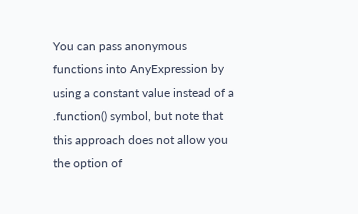You can pass anonymous functions into AnyExpression by using a constant value instead of a .function() symbol, but note that this approach does not allow you the option of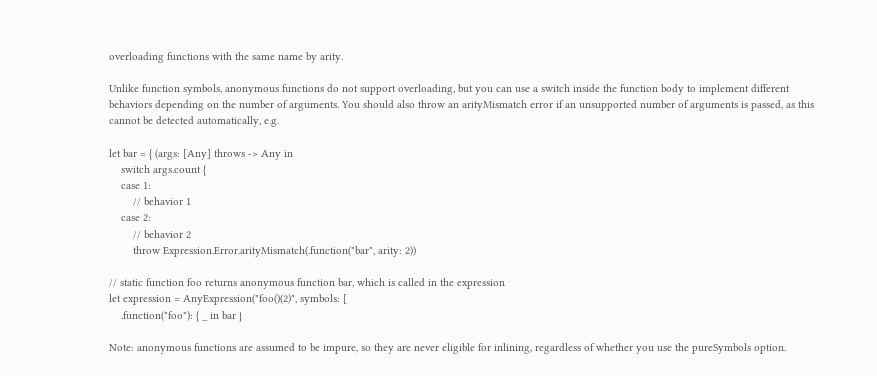overloading functions with the same name by arity.

Unlike function symbols, anonymous functions do not support overloading, but you can use a switch inside the function body to implement different behaviors depending on the number of arguments. You should also throw an arityMismatch error if an unsupported number of arguments is passed, as this cannot be detected automatically, e.g.

let bar = { (args: [Any] throws -> Any in
    switch args.count {
    case 1:
        // behavior 1
    case 2:
        // behavior 2
        throw Expression.Error.arityMismatch(.function("bar", arity: 2))

// static function foo returns anonymous function bar, which is called in the expression
let expression = AnyExpression("foo()(2)", symbols: [
    .function("foo"): { _ in bar }

Note: anonymous functions are assumed to be impure, so they are never eligible for inlining, regardless of whether you use the pureSymbols option.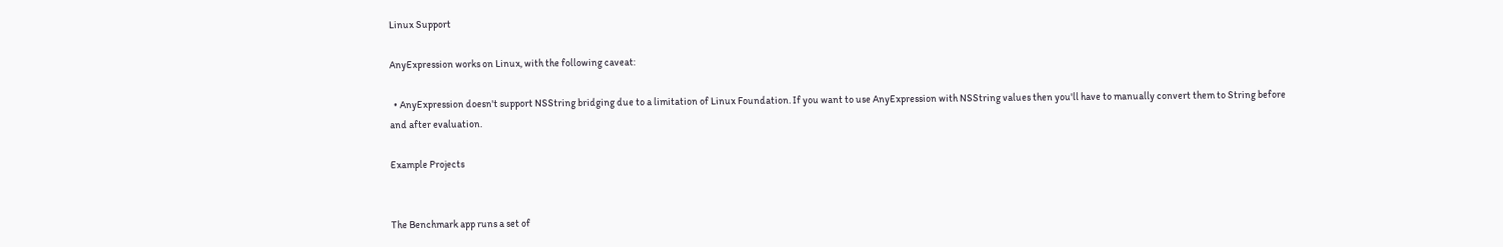Linux Support

AnyExpression works on Linux, with the following caveat:

  • AnyExpression doesn't support NSString bridging due to a limitation of Linux Foundation. If you want to use AnyExpression with NSString values then you'll have to manually convert them to String before and after evaluation.

Example Projects


The Benchmark app runs a set of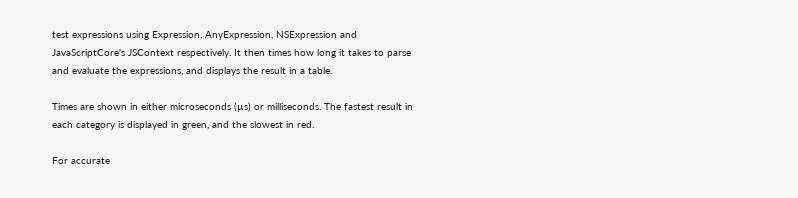test expressions using Expression, AnyExpression, NSExpression and JavaScriptCore's JSContext respectively. It then times how long it takes to parse and evaluate the expressions, and displays the result in a table.

Times are shown in either microseconds (µs) or milliseconds. The fastest result in each category is displayed in green, and the slowest in red.

For accurate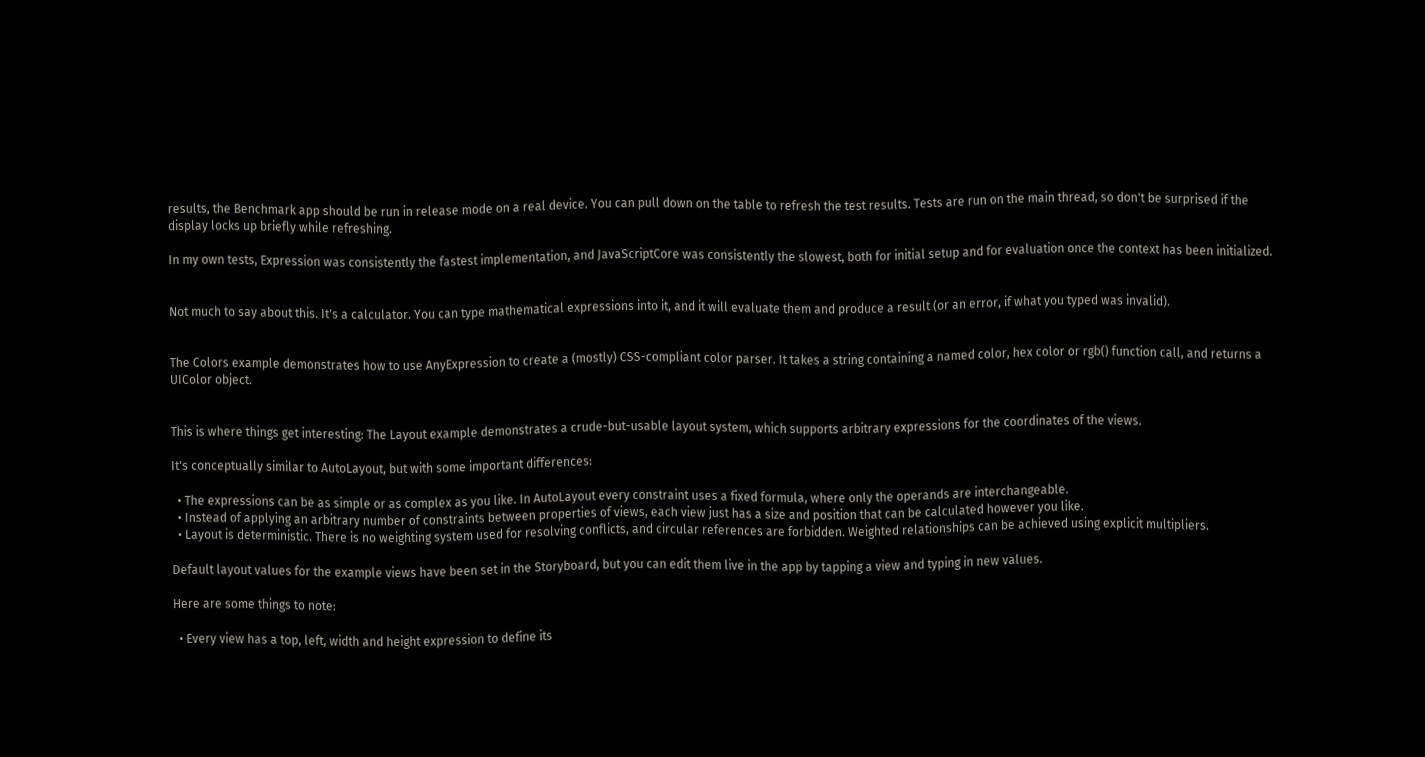results, the Benchmark app should be run in release mode on a real device. You can pull down on the table to refresh the test results. Tests are run on the main thread, so don't be surprised if the display locks up briefly while refreshing.

In my own tests, Expression was consistently the fastest implementation, and JavaScriptCore was consistently the slowest, both for initial setup and for evaluation once the context has been initialized.


Not much to say about this. It's a calculator. You can type mathematical expressions into it, and it will evaluate them and produce a result (or an error, if what you typed was invalid).


The Colors example demonstrates how to use AnyExpression to create a (mostly) CSS-compliant color parser. It takes a string containing a named color, hex color or rgb() function call, and returns a UIColor object.


This is where things get interesting: The Layout example demonstrates a crude-but-usable layout system, which supports arbitrary expressions for the coordinates of the views.

It's conceptually similar to AutoLayout, but with some important differences:

  • The expressions can be as simple or as complex as you like. In AutoLayout every constraint uses a fixed formula, where only the operands are interchangeable.
  • Instead of applying an arbitrary number of constraints between properties of views, each view just has a size and position that can be calculated however you like.
  • Layout is deterministic. There is no weighting system used for resolving conflicts, and circular references are forbidden. Weighted relationships can be achieved using explicit multipliers.

Default layout values for the example views have been set in the Storyboard, but you can edit them live in the app by tapping a view and typing in new values.

Here are some things to note:

  • Every view has a top, left, width and height expression to define its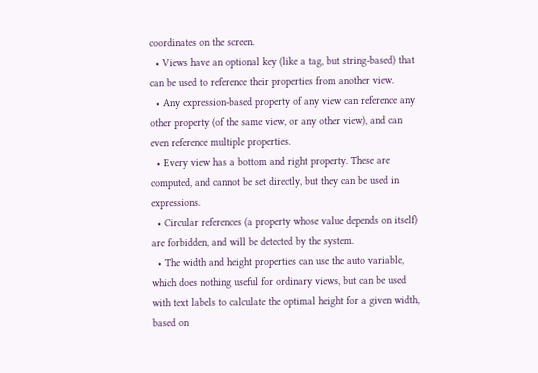coordinates on the screen.
  • Views have an optional key (like a tag, but string-based) that can be used to reference their properties from another view.
  • Any expression-based property of any view can reference any other property (of the same view, or any other view), and can even reference multiple properties.
  • Every view has a bottom and right property. These are computed, and cannot be set directly, but they can be used in expressions.
  • Circular references (a property whose value depends on itself) are forbidden, and will be detected by the system.
  • The width and height properties can use the auto variable, which does nothing useful for ordinary views, but can be used with text labels to calculate the optimal height for a given width, based on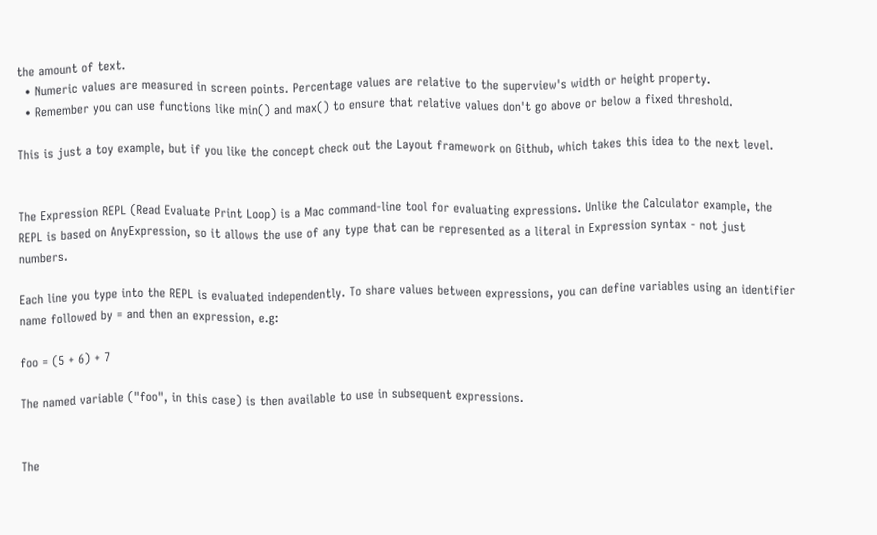the amount of text.
  • Numeric values are measured in screen points. Percentage values are relative to the superview's width or height property.
  • Remember you can use functions like min() and max() to ensure that relative values don't go above or below a fixed threshold.

This is just a toy example, but if you like the concept check out the Layout framework on Github, which takes this idea to the next level.


The Expression REPL (Read Evaluate Print Loop) is a Mac command-line tool for evaluating expressions. Unlike the Calculator example, the REPL is based on AnyExpression, so it allows the use of any type that can be represented as a literal in Expression syntax - not just numbers.

Each line you type into the REPL is evaluated independently. To share values between expressions, you can define variables using an identifier name followed by = and then an expression, e.g:

foo = (5 + 6) + 7

The named variable ("foo", in this case) is then available to use in subsequent expressions.


The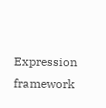Expression framework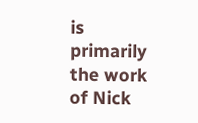is primarily the work of Nick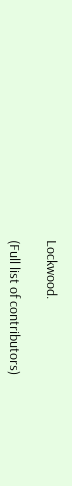Lockwood.

(Full list of contributors)